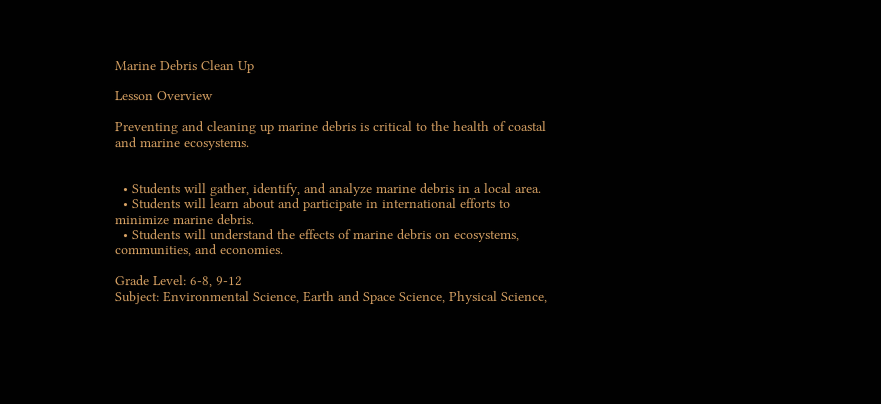Marine Debris Clean Up

Lesson Overview

Preventing and cleaning up marine debris is critical to the health of coastal and marine ecosystems.


  • Students will gather, identify, and analyze marine debris in a local area.
  • Students will learn about and participate in international efforts to minimize marine debris.
  • Students will understand the effects of marine debris on ecosystems, communities, and economies.

Grade Level: 6-8, 9-12
Subject: Environmental Science, Earth and Space Science, Physical Science,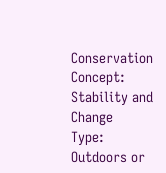Conservation
Concept: Stability and Change
Type: Outdoors or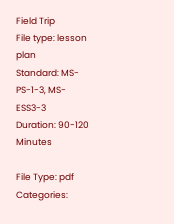Field Trip
File type: lesson plan
Standard: MS-PS-1-3, MS-ESS3-3
Duration: 90-120 Minutes

File Type: pdf
Categories: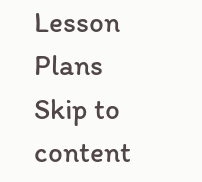Lesson Plans
Skip to content